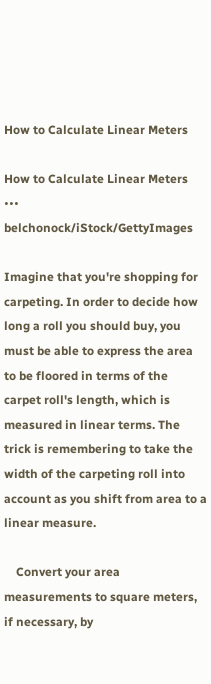How to Calculate Linear Meters

How to Calculate Linear Meters
••• belchonock/iStock/GettyImages

Imagine that you're shopping for carpeting. In order to decide how long a roll you should buy, you must be able to express the area to be floored in terms of the carpet roll's length, which is measured in linear terms. The trick is remembering to take the width of the carpeting roll into account as you shift from area to a linear measure.

    Convert your area measurements to square meters, if necessary, by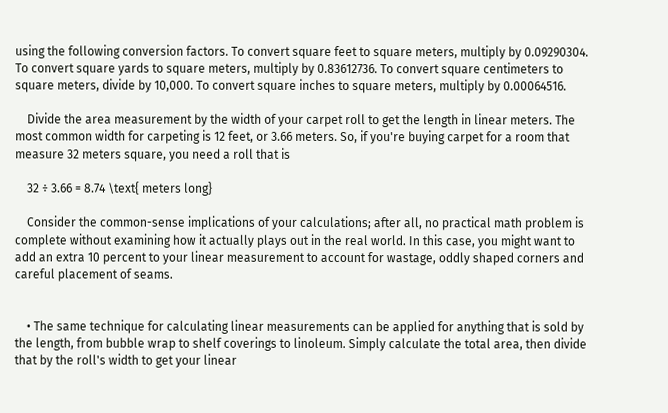using the following conversion factors. To convert square feet to square meters, multiply by 0.09290304. To convert square yards to square meters, multiply by 0.83612736. To convert square centimeters to square meters, divide by 10,000. To convert square inches to square meters, multiply by 0.00064516.

    Divide the area measurement by the width of your carpet roll to get the length in linear meters. The most common width for carpeting is 12 feet, or 3.66 meters. So, if you're buying carpet for a room that measure 32 meters square, you need a roll that is

    32 ÷ 3.66 = 8.74 \text{ meters long}

    Consider the common-sense implications of your calculations; after all, no practical math problem is complete without examining how it actually plays out in the real world. In this case, you might want to add an extra 10 percent to your linear measurement to account for wastage, oddly shaped corners and careful placement of seams.


    • The same technique for calculating linear measurements can be applied for anything that is sold by the length, from bubble wrap to shelf coverings to linoleum. Simply calculate the total area, then divide that by the roll's width to get your linear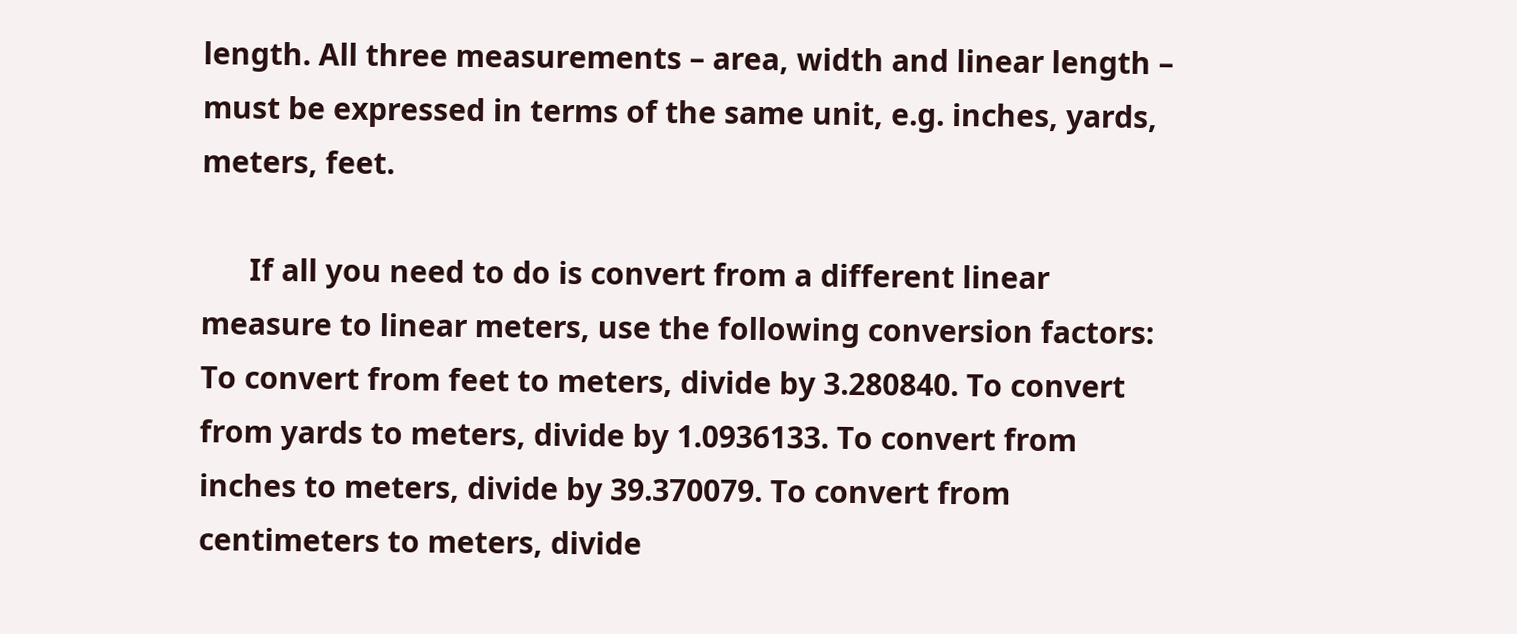length. All three measurements – area, width and linear length – must be expressed in terms of the same unit, e.g. inches, yards, meters, feet.

      If all you need to do is convert from a different linear measure to linear meters, use the following conversion factors: To convert from feet to meters, divide by 3.280840. To convert from yards to meters, divide by 1.0936133. To convert from inches to meters, divide by 39.370079. To convert from centimeters to meters, divide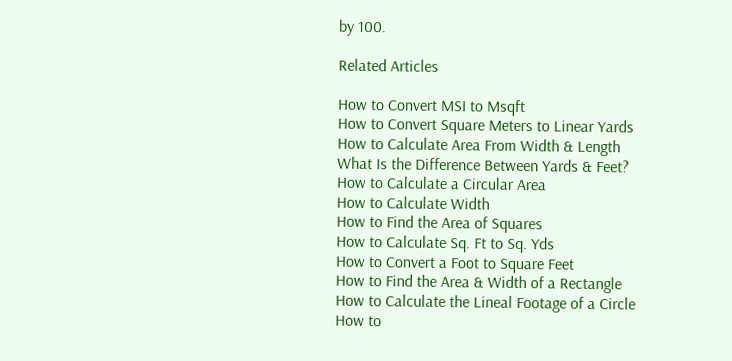by 100.

Related Articles

How to Convert MSI to Msqft
How to Convert Square Meters to Linear Yards
How to Calculate Area From Width & Length
What Is the Difference Between Yards & Feet?
How to Calculate a Circular Area
How to Calculate Width
How to Find the Area of Squares
How to Calculate Sq. Ft to Sq. Yds
How to Convert a Foot to Square Feet
How to Find the Area & Width of a Rectangle
How to Calculate the Lineal Footage of a Circle
How to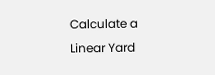Calculate a Linear Yard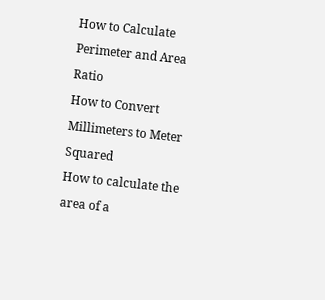How to Calculate Perimeter and Area Ratio
How to Convert Millimeters to Meter Squared
How to calculate the area of a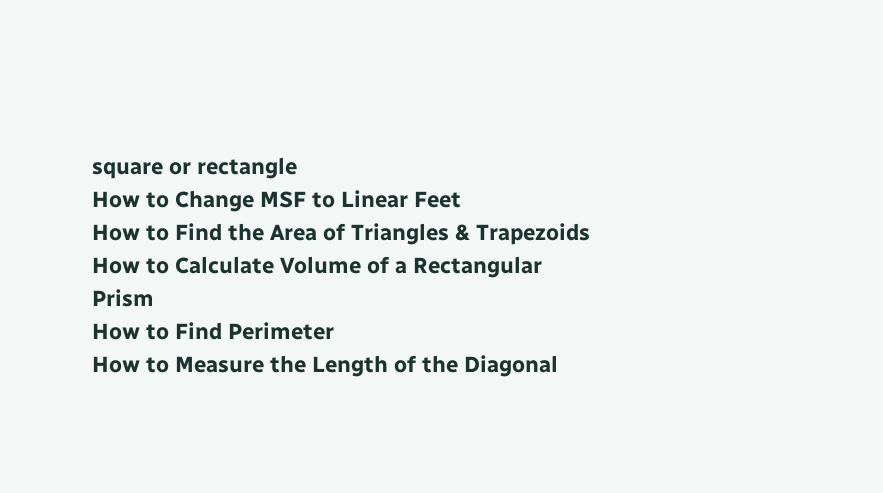square or rectangle
How to Change MSF to Linear Feet
How to Find the Area of Triangles & Trapezoids
How to Calculate Volume of a Rectangular Prism
How to Find Perimeter
How to Measure the Length of the Diagonal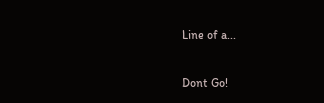Line of a...

Dont Go!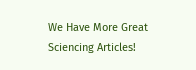We Have More Great Sciencing Articles!